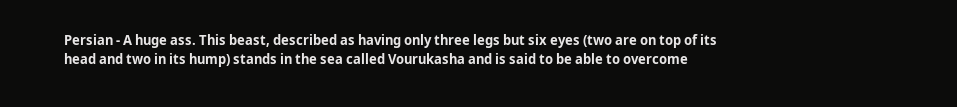Persian - A huge ass. This beast, described as having only three legs but six eyes (two are on top of its head and two in its hump) stands in the sea called Vourukasha and is said to be able to overcome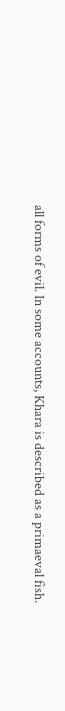all forms of evil. In some accounts, Khara is described as a primaeval fish.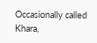Occasionally called Khara,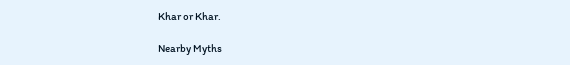Khar or Khar.

Nearby Myths